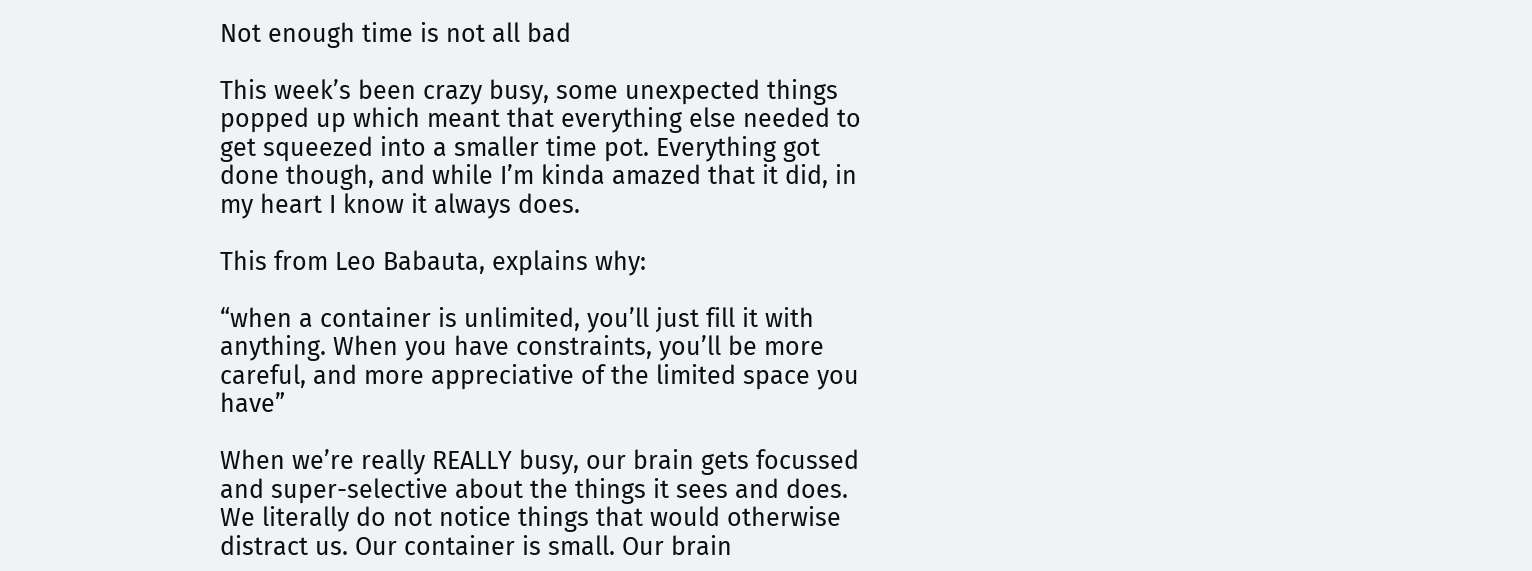Not enough time is not all bad

This week’s been crazy busy, some unexpected things popped up which meant that everything else needed to get squeezed into a smaller time pot. Everything got done though, and while I’m kinda amazed that it did, in my heart I know it always does.

This from Leo Babauta, explains why:

“when a container is unlimited, you’ll just fill it with anything. When you have constraints, you’ll be more careful, and more appreciative of the limited space you have”

When we’re really REALLY busy, our brain gets focussed and super-selective about the things it sees and does. We literally do not notice things that would otherwise distract us. Our container is small. Our brain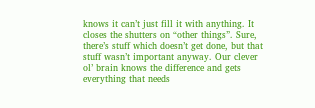knows it can’t just fill it with anything. It closes the shutters on “other things”. Sure, there’s stuff which doesn’t get done, but that stuff wasn’t important anyway. Our clever ol’ brain knows the difference and gets everything that needs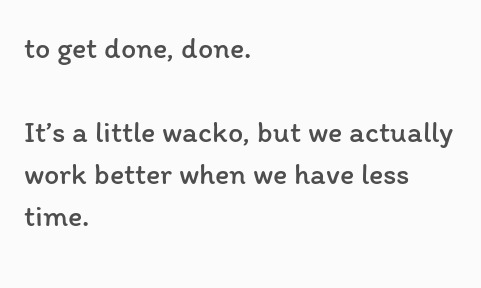to get done, done.

It’s a little wacko, but we actually work better when we have less time.